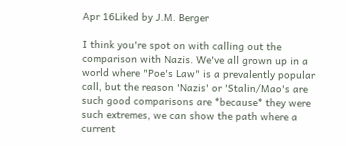Apr 16Liked by J.M. Berger

I think you're spot on with calling out the comparison with Nazis. We've all grown up in a world where "Poe's Law" is a prevalently popular call, but the reason 'Nazis' or 'Stalin/Mao's are such good comparisons are *because* they were such extremes, we can show the path where a current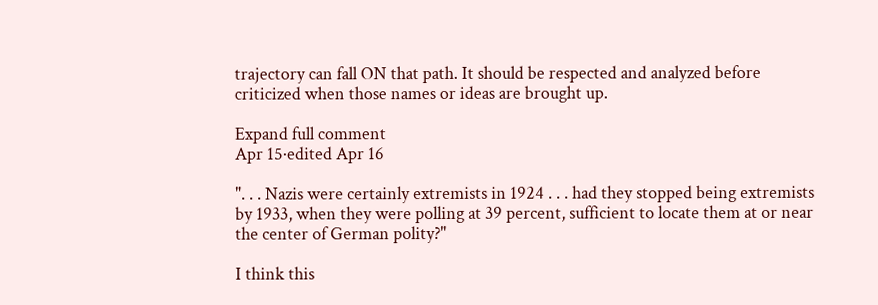trajectory can fall ON that path. It should be respected and analyzed before criticized when those names or ideas are brought up.

Expand full comment
Apr 15·edited Apr 16

". . . Nazis were certainly extremists in 1924 . . . had they stopped being extremists by 1933, when they were polling at 39 percent, sufficient to locate them at or near the center of German polity?"

I think this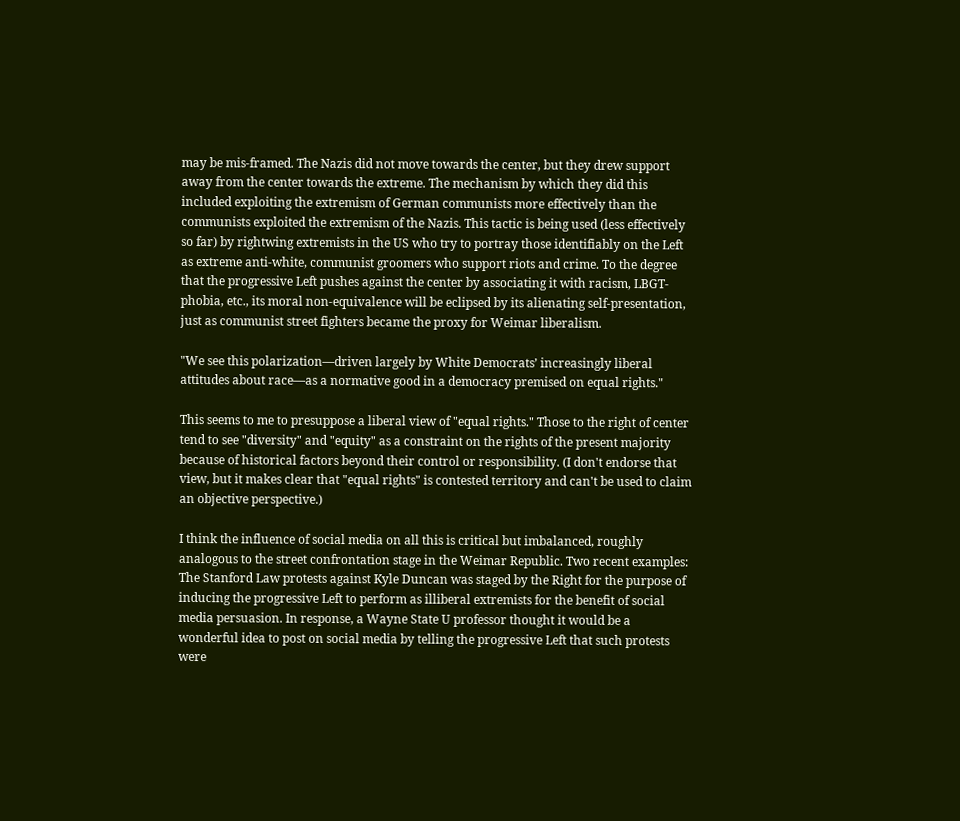may be mis-framed. The Nazis did not move towards the center, but they drew support away from the center towards the extreme. The mechanism by which they did this included exploiting the extremism of German communists more effectively than the communists exploited the extremism of the Nazis. This tactic is being used (less effectively so far) by rightwing extremists in the US who try to portray those identifiably on the Left as extreme anti-white, communist groomers who support riots and crime. To the degree that the progressive Left pushes against the center by associating it with racism, LBGT-phobia, etc., its moral non-equivalence will be eclipsed by its alienating self-presentation, just as communist street fighters became the proxy for Weimar liberalism.

"We see this polarization—driven largely by White Democrats’ increasingly liberal attitudes about race—as a normative good in a democracy premised on equal rights."

This seems to me to presuppose a liberal view of "equal rights." Those to the right of center tend to see "diversity" and "equity" as a constraint on the rights of the present majority because of historical factors beyond their control or responsibility. (I don't endorse that view, but it makes clear that "equal rights" is contested territory and can't be used to claim an objective perspective.)

I think the influence of social media on all this is critical but imbalanced, roughly analogous to the street confrontation stage in the Weimar Republic. Two recent examples: The Stanford Law protests against Kyle Duncan was staged by the Right for the purpose of inducing the progressive Left to perform as illiberal extremists for the benefit of social media persuasion. In response, a Wayne State U professor thought it would be a wonderful idea to post on social media by telling the progressive Left that such protests were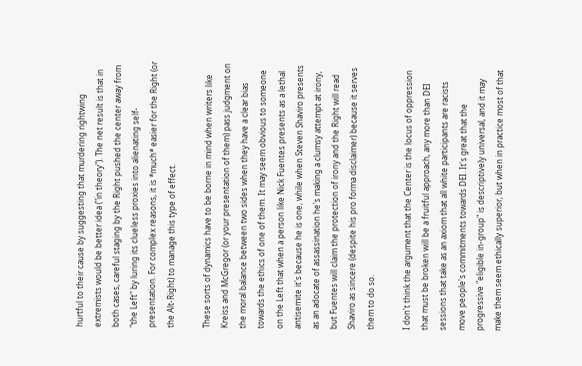hurtful to their cause by suggesting that murdering rightwing extremists would be better idea ("in theory"). The net result is that in both cases, careful staging by the Right pushed the center away from "the Left" by luring its clueless proxies into alienating self-presentation. For complex reasons, it is *much* easier for the Right (or the Alt-Right) to manage this type of effect.

These sorts of dynamics have to be borne in mind when writers like Kreiss and McGregor (or your presentation of them) pass judgment on the moral balance between two sides when they have a clear bias towards the ethics of one of them. It may seem obvious to someone on the Left that when a person like Nick Fuentes presents as a lethal antisemite it's because he is one, while when Steven Shaviro presents as an adocate of assassination he's making a clumsy attempt at irony, but Fuentes will claim the protection of irony and the Right will read Shaviro as sincere (despite his pro forma disclaimer) because it serves them to do so.

I don't think the argument that the Center is the locus of oppression that must be broken will be a fruitful approach, any more than DEI sessions that take as an axiom that all white participants are racists move people's commitments towards DEI. It's great that the progressive "eligible in-group" is descriptively universal, and it may make them seem ethically superior, but when in practice most of that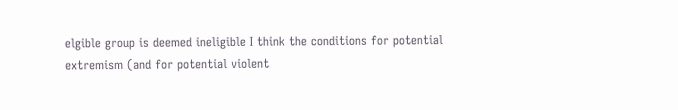elgible group is deemed ineligible I think the conditions for potential extremism (and for potential violent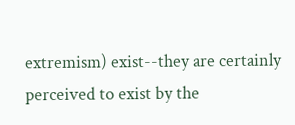extremism) exist--they are certainly perceived to exist by the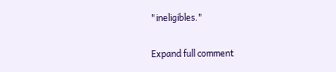"ineligibles."

Expand full comment